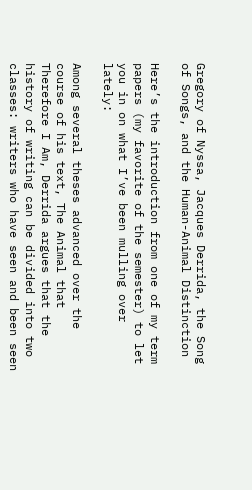Gregory of Nyssa, Jacques Derrida, the Song of Songs, and the Human-Animal Distinction

Here’s the introduction from one of my term papers (my favorite of the semester) to let you in on what I’ve been mulling over lately:

Among several theses advanced over the course of his text, The Animal that Therefore I Am, Derrida argues that the history of writing can be divided into two classes: writers who have seen and been seen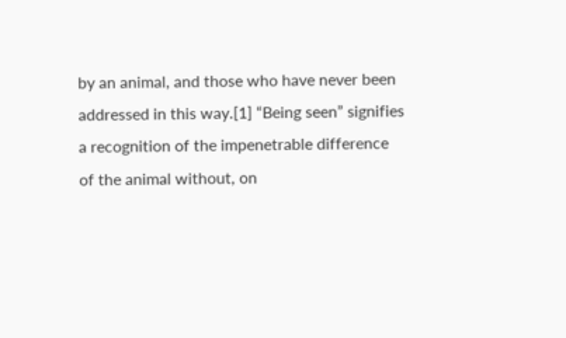by an animal, and those who have never been addressed in this way.[1] “Being seen” signifies a recognition of the impenetrable difference of the animal without, on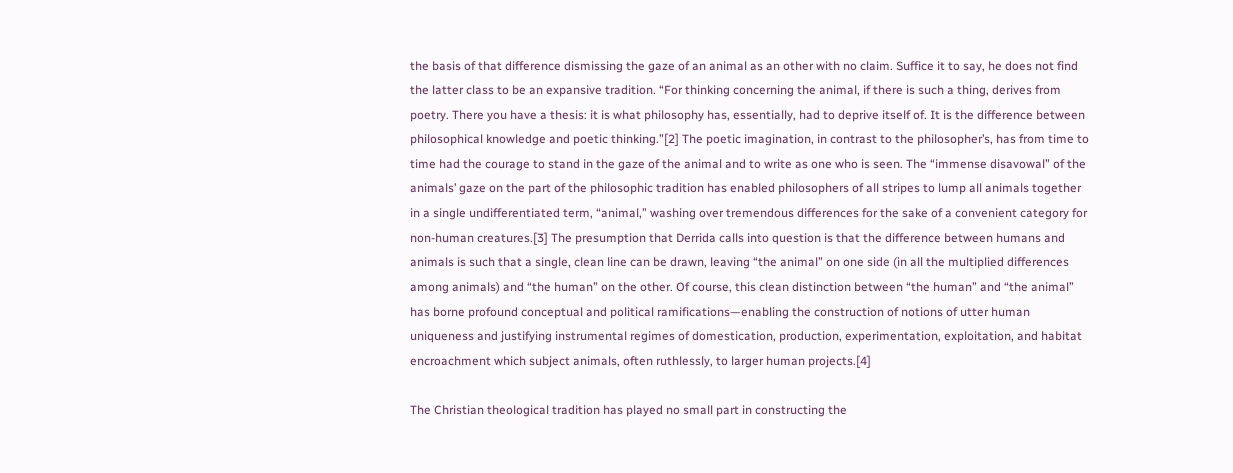the basis of that difference dismissing the gaze of an animal as an other with no claim. Suffice it to say, he does not find the latter class to be an expansive tradition. “For thinking concerning the animal, if there is such a thing, derives from poetry. There you have a thesis: it is what philosophy has, essentially, had to deprive itself of. It is the difference between philosophical knowledge and poetic thinking.”[2] The poetic imagination, in contrast to the philosopher’s, has from time to time had the courage to stand in the gaze of the animal and to write as one who is seen. The “immense disavowal” of the animals’ gaze on the part of the philosophic tradition has enabled philosophers of all stripes to lump all animals together in a single undifferentiated term, “animal,” washing over tremendous differences for the sake of a convenient category for non-human creatures.[3] The presumption that Derrida calls into question is that the difference between humans and animals is such that a single, clean line can be drawn, leaving “the animal” on one side (in all the multiplied differences among animals) and “the human” on the other. Of course, this clean distinction between “the human” and “the animal” has borne profound conceptual and political ramifications—enabling the construction of notions of utter human uniqueness and justifying instrumental regimes of domestication, production, experimentation, exploitation, and habitat encroachment which subject animals, often ruthlessly, to larger human projects.[4]

The Christian theological tradition has played no small part in constructing the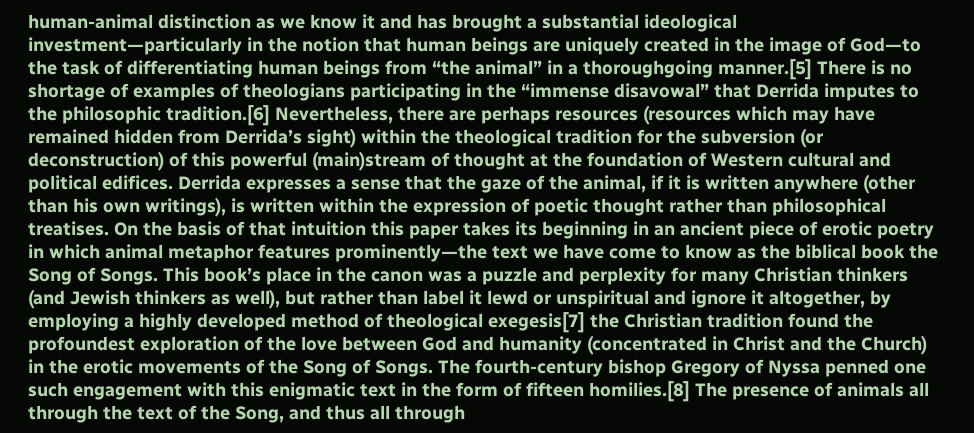human-animal distinction as we know it and has brought a substantial ideological investment—particularly in the notion that human beings are uniquely created in the image of God—to the task of differentiating human beings from “the animal” in a thoroughgoing manner.[5] There is no shortage of examples of theologians participating in the “immense disavowal” that Derrida imputes to the philosophic tradition.[6] Nevertheless, there are perhaps resources (resources which may have remained hidden from Derrida’s sight) within the theological tradition for the subversion (or deconstruction) of this powerful (main)stream of thought at the foundation of Western cultural and political edifices. Derrida expresses a sense that the gaze of the animal, if it is written anywhere (other than his own writings), is written within the expression of poetic thought rather than philosophical treatises. On the basis of that intuition this paper takes its beginning in an ancient piece of erotic poetry in which animal metaphor features prominently—the text we have come to know as the biblical book the Song of Songs. This book’s place in the canon was a puzzle and perplexity for many Christian thinkers (and Jewish thinkers as well), but rather than label it lewd or unspiritual and ignore it altogether, by employing a highly developed method of theological exegesis[7] the Christian tradition found the profoundest exploration of the love between God and humanity (concentrated in Christ and the Church) in the erotic movements of the Song of Songs. The fourth-century bishop Gregory of Nyssa penned one such engagement with this enigmatic text in the form of fifteen homilies.[8] The presence of animals all through the text of the Song, and thus all through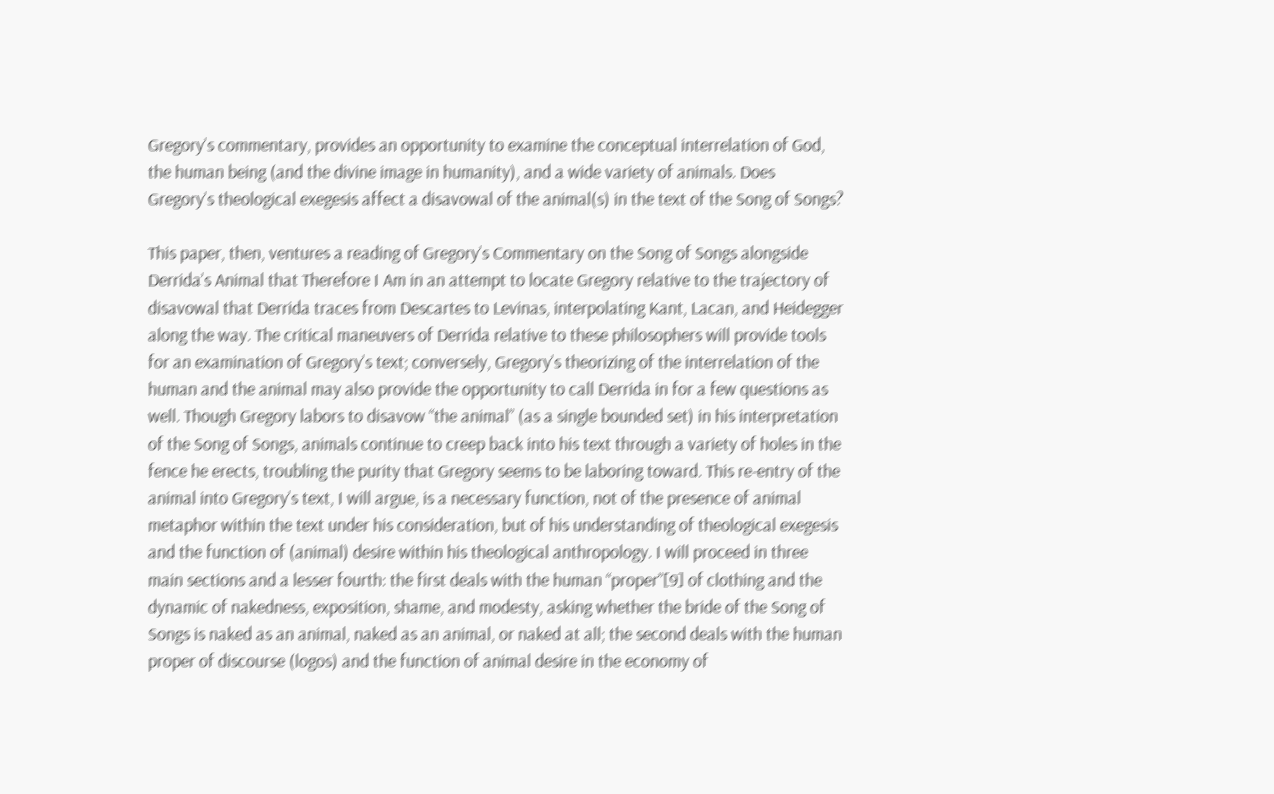Gregory’s commentary, provides an opportunity to examine the conceptual interrelation of God, the human being (and the divine image in humanity), and a wide variety of animals. Does Gregory’s theological exegesis affect a disavowal of the animal(s) in the text of the Song of Songs?

This paper, then, ventures a reading of Gregory’s Commentary on the Song of Songs alongside Derrida’s Animal that Therefore I Am in an attempt to locate Gregory relative to the trajectory of disavowal that Derrida traces from Descartes to Levinas, interpolating Kant, Lacan, and Heidegger along the way. The critical maneuvers of Derrida relative to these philosophers will provide tools for an examination of Gregory’s text; conversely, Gregory’s theorizing of the interrelation of the human and the animal may also provide the opportunity to call Derrida in for a few questions as well. Though Gregory labors to disavow “the animal” (as a single bounded set) in his interpretation of the Song of Songs, animals continue to creep back into his text through a variety of holes in the fence he erects, troubling the purity that Gregory seems to be laboring toward. This re-entry of the animal into Gregory’s text, I will argue, is a necessary function, not of the presence of animal metaphor within the text under his consideration, but of his understanding of theological exegesis and the function of (animal) desire within his theological anthropology. I will proceed in three main sections and a lesser fourth: the first deals with the human “proper”[9] of clothing and the dynamic of nakedness, exposition, shame, and modesty, asking whether the bride of the Song of Songs is naked as an animal, naked as an animal, or naked at all; the second deals with the human proper of discourse (logos) and the function of animal desire in the economy of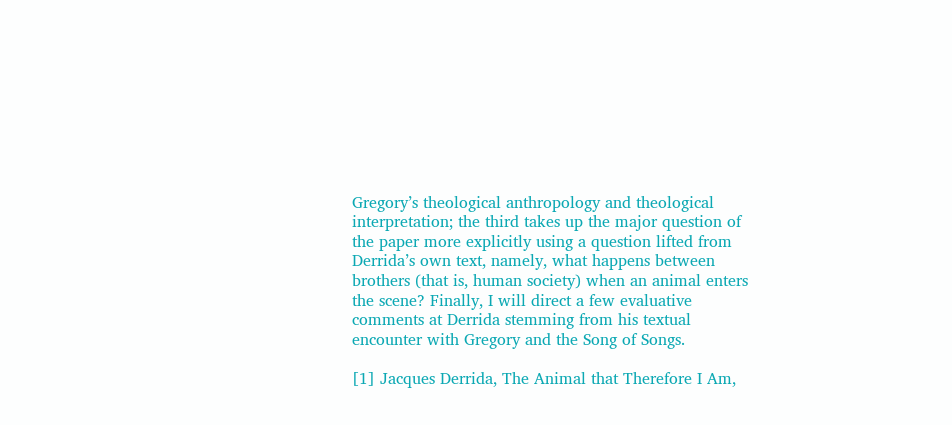Gregory’s theological anthropology and theological interpretation; the third takes up the major question of the paper more explicitly using a question lifted from Derrida’s own text, namely, what happens between brothers (that is, human society) when an animal enters the scene? Finally, I will direct a few evaluative comments at Derrida stemming from his textual encounter with Gregory and the Song of Songs.

[1] Jacques Derrida, The Animal that Therefore I Am,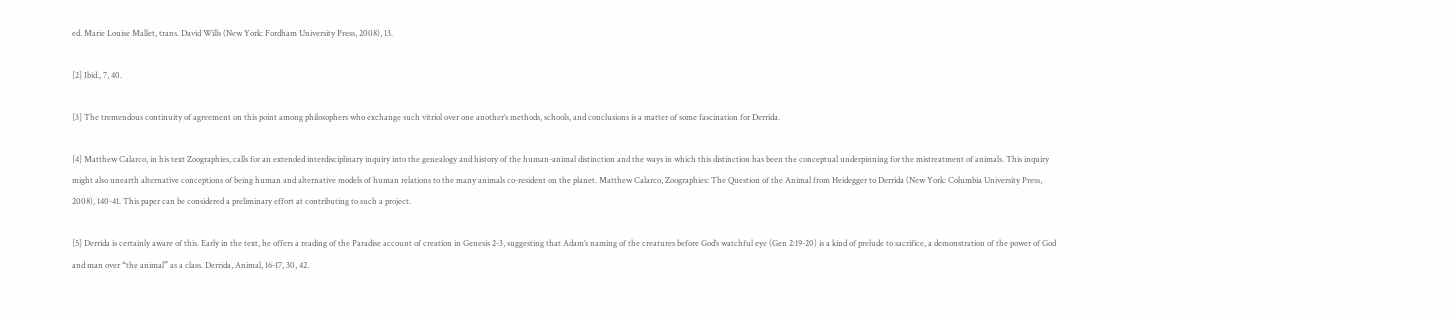ed. Marie Louise Mallet, trans. David Wills (New York: Fordham University Press, 2008), 13.

[2] Ibid., 7, 40.

[3] The tremendous continuity of agreement on this point among philosophers who exchange such vitriol over one another’s methods, schools, and conclusions is a matter of some fascination for Derrida.

[4] Matthew Calarco, in his text Zoographies, calls for an extended interdisciplinary inquiry into the genealogy and history of the human-animal distinction and the ways in which this distinction has been the conceptual underpinning for the mistreatment of animals. This inquiry might also unearth alternative conceptions of being human and alternative models of human relations to the many animals co-resident on the planet. Matthew Calarco, Zoographies: The Question of the Animal from Heidegger to Derrida (New York: Columbia University Press, 2008), 140-41. This paper can be considered a preliminary effort at contributing to such a project.

[5] Derrida is certainly aware of this. Early in the text, he offers a reading of the Paradise account of creation in Genesis 2-3, suggesting that Adam’s naming of the creatures before God’s watchful eye (Gen 2:19-20) is a kind of prelude to sacrifice, a demonstration of the power of God and man over “the animal” as a class. Derrida, Animal, 16-17, 30, 42.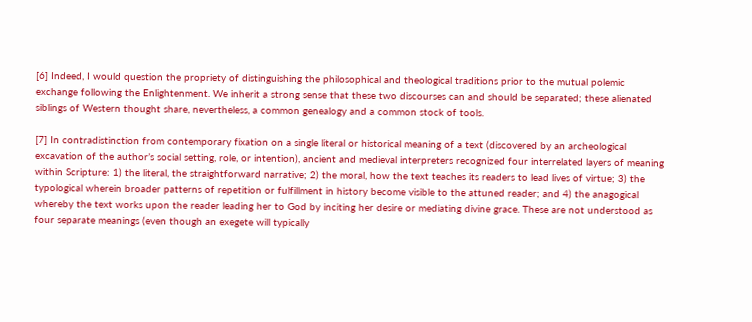[6] Indeed, I would question the propriety of distinguishing the philosophical and theological traditions prior to the mutual polemic exchange following the Enlightenment. We inherit a strong sense that these two discourses can and should be separated; these alienated siblings of Western thought share, nevertheless, a common genealogy and a common stock of tools.

[7] In contradistinction from contemporary fixation on a single literal or historical meaning of a text (discovered by an archeological excavation of the author’s social setting, role, or intention), ancient and medieval interpreters recognized four interrelated layers of meaning within Scripture: 1) the literal, the straightforward narrative; 2) the moral, how the text teaches its readers to lead lives of virtue; 3) the typological wherein broader patterns of repetition or fulfillment in history become visible to the attuned reader; and 4) the anagogical whereby the text works upon the reader leading her to God by inciting her desire or mediating divine grace. These are not understood as four separate meanings (even though an exegete will typically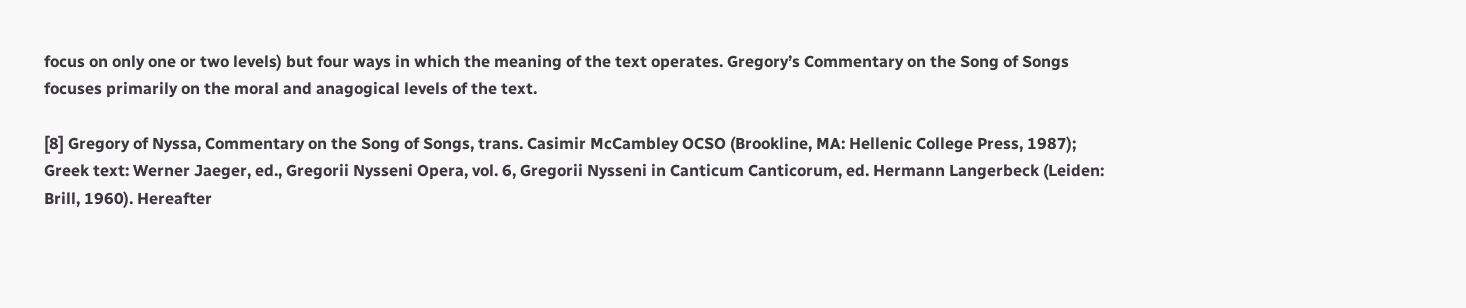focus on only one or two levels) but four ways in which the meaning of the text operates. Gregory’s Commentary on the Song of Songs focuses primarily on the moral and anagogical levels of the text.

[8] Gregory of Nyssa, Commentary on the Song of Songs, trans. Casimir McCambley OCSO (Brookline, MA: Hellenic College Press, 1987); Greek text: Werner Jaeger, ed., Gregorii Nysseni Opera, vol. 6, Gregorii Nysseni in Canticum Canticorum, ed. Hermann Langerbeck (Leiden: Brill, 1960). Hereafter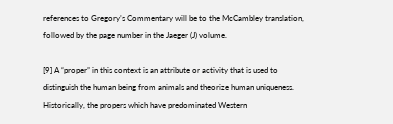references to Gregory’s Commentary will be to the McCambley translation, followed by the page number in the Jaeger (J) volume.

[9] A “proper” in this context is an attribute or activity that is used to distinguish the human being from animals and theorize human uniqueness. Historically, the propers which have predominated Western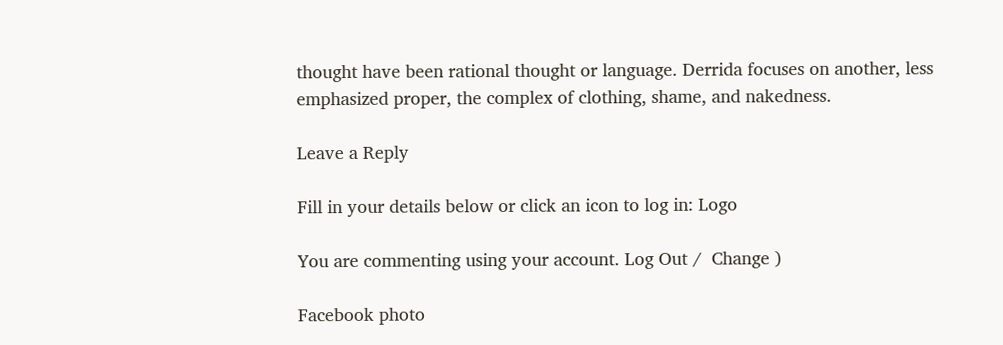thought have been rational thought or language. Derrida focuses on another, less emphasized proper, the complex of clothing, shame, and nakedness.

Leave a Reply

Fill in your details below or click an icon to log in: Logo

You are commenting using your account. Log Out /  Change )

Facebook photo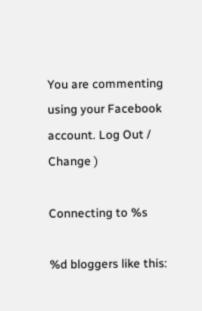You are commenting using your Facebook account. Log Out /  Change )

Connecting to %s

%d bloggers like this: